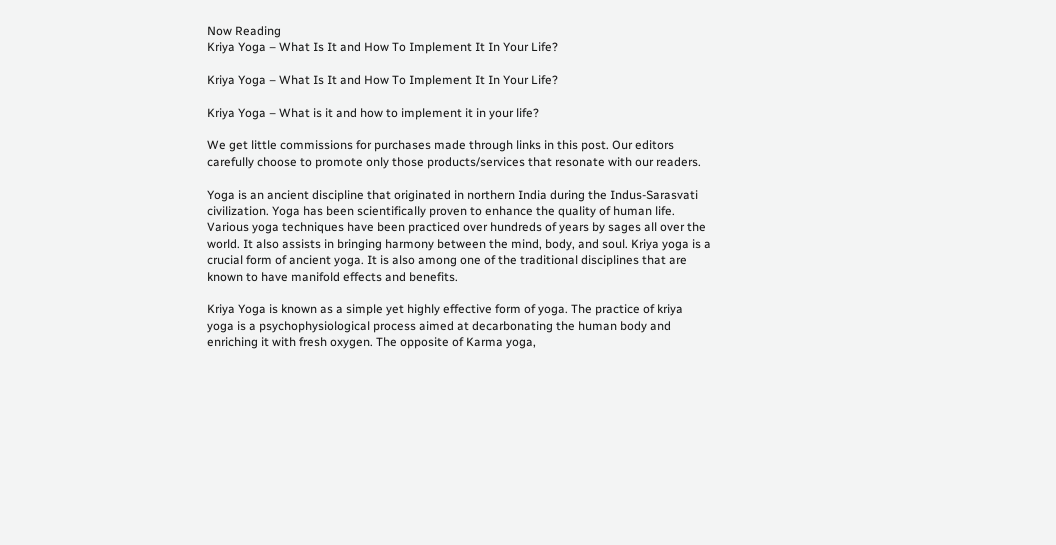Now Reading
Kriya Yoga – What Is It and How To Implement It In Your Life?

Kriya Yoga – What Is It and How To Implement It In Your Life?

Kriya Yoga – What is it and how to implement it in your life?

We get little commissions for purchases made through links in this post. Our editors carefully choose to promote only those products/services that resonate with our readers.

Yoga is an ancient discipline that originated in northern India during the Indus-Sarasvati civilization. Yoga has been scientifically proven to enhance the quality of human life. Various yoga techniques have been practiced over hundreds of years by sages all over the world. It also assists in bringing harmony between the mind, body, and soul. Kriya yoga is a crucial form of ancient yoga. It is also among one of the traditional disciplines that are known to have manifold effects and benefits.

Kriya Yoga is known as a simple yet highly effective form of yoga. The practice of kriya yoga is a psychophysiological process aimed at decarbonating the human body and enriching it with fresh oxygen. The opposite of Karma yoga,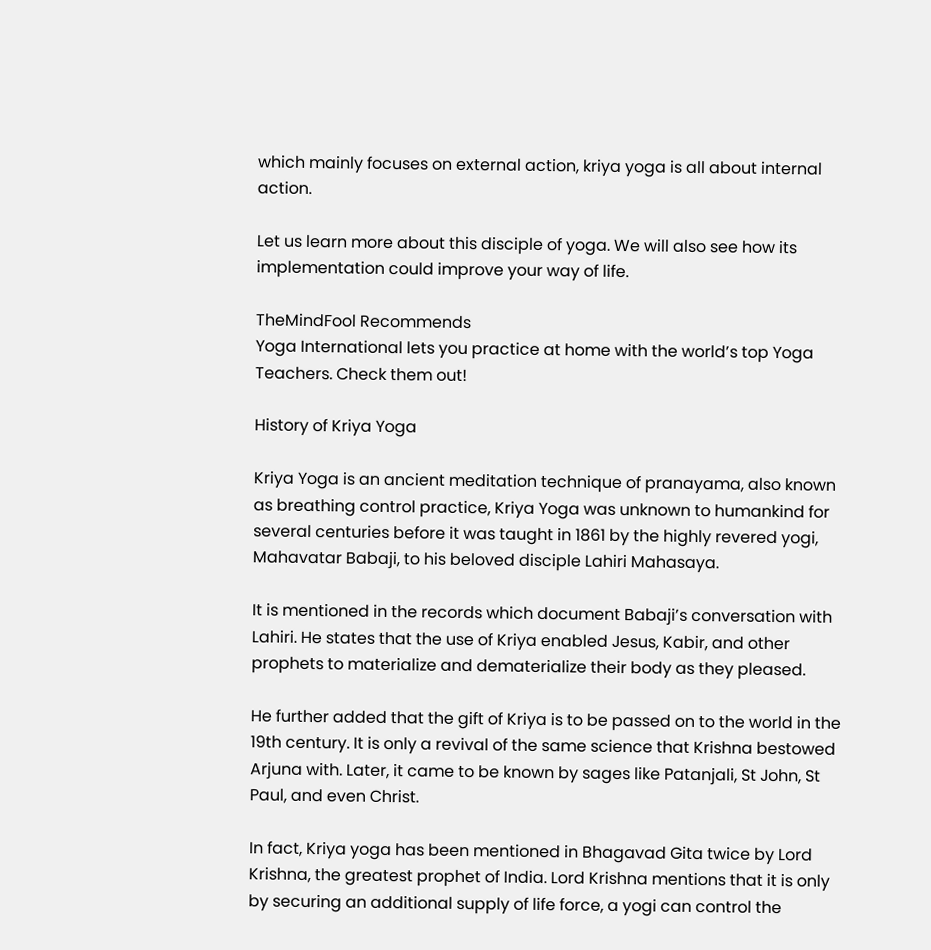which mainly focuses on external action, kriya yoga is all about internal action.

Let us learn more about this disciple of yoga. We will also see how its implementation could improve your way of life.

TheMindFool Recommends
Yoga International lets you practice at home with the world’s top Yoga Teachers. Check them out!

History of Kriya Yoga

Kriya Yoga is an ancient meditation technique of pranayama, also known as breathing control practice, Kriya Yoga was unknown to humankind for several centuries before it was taught in 1861 by the highly revered yogi, Mahavatar Babaji, to his beloved disciple Lahiri Mahasaya.

It is mentioned in the records which document Babaji’s conversation with Lahiri. He states that the use of Kriya enabled Jesus, Kabir, and other prophets to materialize and dematerialize their body as they pleased.

He further added that the gift of Kriya is to be passed on to the world in the 19th century. It is only a revival of the same science that Krishna bestowed Arjuna with. Later, it came to be known by sages like Patanjali, St John, St Paul, and even Christ.

In fact, Kriya yoga has been mentioned in Bhagavad Gita twice by Lord Krishna, the greatest prophet of India. Lord Krishna mentions that it is only by securing an additional supply of life force, a yogi can control the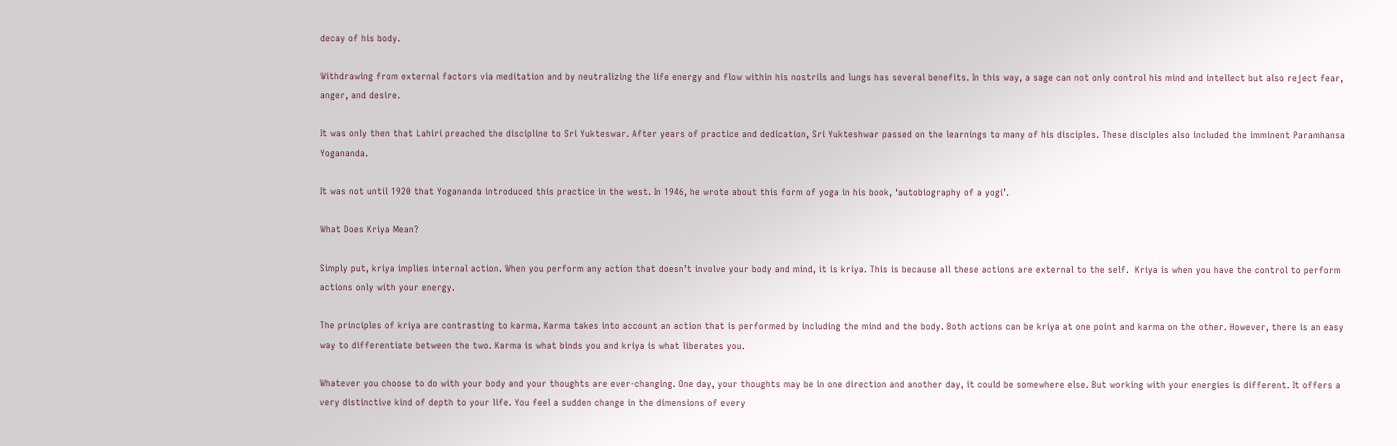decay of his body.

Withdrawing from external factors via meditation and by neutralizing the life energy and flow within his nostrils and lungs has several benefits. In this way, a sage can not only control his mind and intellect but also reject fear, anger, and desire.

It was only then that Lahiri preached the discipline to Sri Yukteswar. After years of practice and dedication, Sri Yukteshwar passed on the learnings to many of his disciples. These disciples also included the imminent Paramhansa Yogananda.

It was not until 1920 that Yogananda introduced this practice in the west. In 1946, he wrote about this form of yoga in his book, ‘autobiography of a yogi’.

What Does Kriya Mean?

Simply put, kriya implies internal action. When you perform any action that doesn’t involve your body and mind, it is kriya. This is because all these actions are external to the self.  Kriya is when you have the control to perform actions only with your energy.

The principles of kriya are contrasting to karma. Karma takes into account an action that is performed by including the mind and the body. Both actions can be kriya at one point and karma on the other. However, there is an easy way to differentiate between the two. Karma is what binds you and kriya is what liberates you.

Whatever you choose to do with your body and your thoughts are ever-changing. One day, your thoughts may be in one direction and another day, it could be somewhere else. But working with your energies is different. It offers a very distinctive kind of depth to your life. You feel a sudden change in the dimensions of every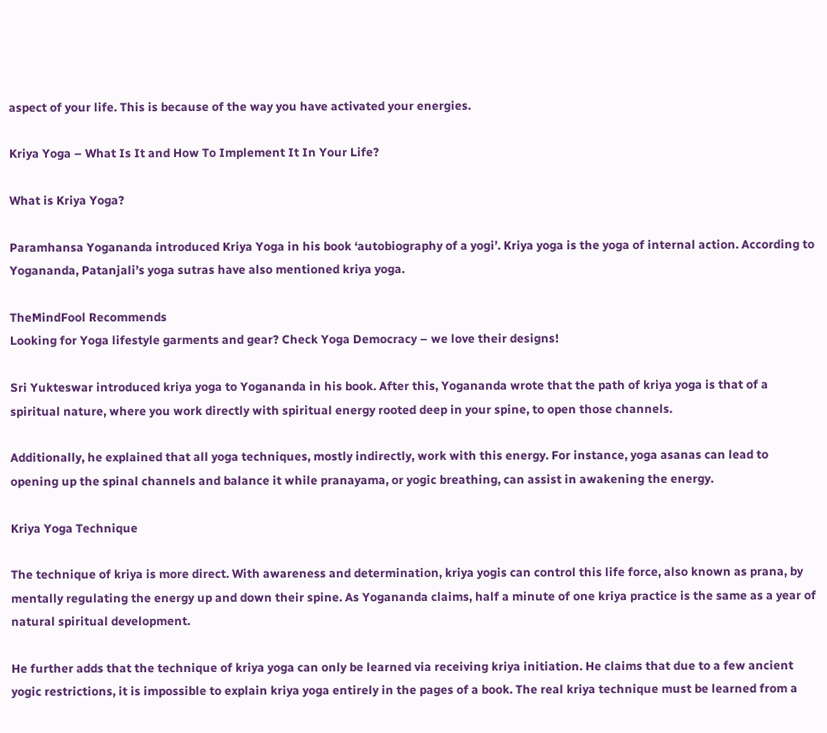aspect of your life. This is because of the way you have activated your energies.

Kriya Yoga – What Is It and How To Implement It In Your Life?

What is Kriya Yoga?

Paramhansa Yogananda introduced Kriya Yoga in his book ‘autobiography of a yogi’. Kriya yoga is the yoga of internal action. According to Yogananda, Patanjali’s yoga sutras have also mentioned kriya yoga.

TheMindFool Recommends
Looking for Yoga lifestyle garments and gear? Check Yoga Democracy – we love their designs!

Sri Yukteswar introduced kriya yoga to Yogananda in his book. After this, Yogananda wrote that the path of kriya yoga is that of a spiritual nature, where you work directly with spiritual energy rooted deep in your spine, to open those channels.

Additionally, he explained that all yoga techniques, mostly indirectly, work with this energy. For instance, yoga asanas can lead to opening up the spinal channels and balance it while pranayama, or yogic breathing, can assist in awakening the energy.

Kriya Yoga Technique

The technique of kriya is more direct. With awareness and determination, kriya yogis can control this life force, also known as prana, by mentally regulating the energy up and down their spine. As Yogananda claims, half a minute of one kriya practice is the same as a year of natural spiritual development.

He further adds that the technique of kriya yoga can only be learned via receiving kriya initiation. He claims that due to a few ancient yogic restrictions, it is impossible to explain kriya yoga entirely in the pages of a book. The real kriya technique must be learned from a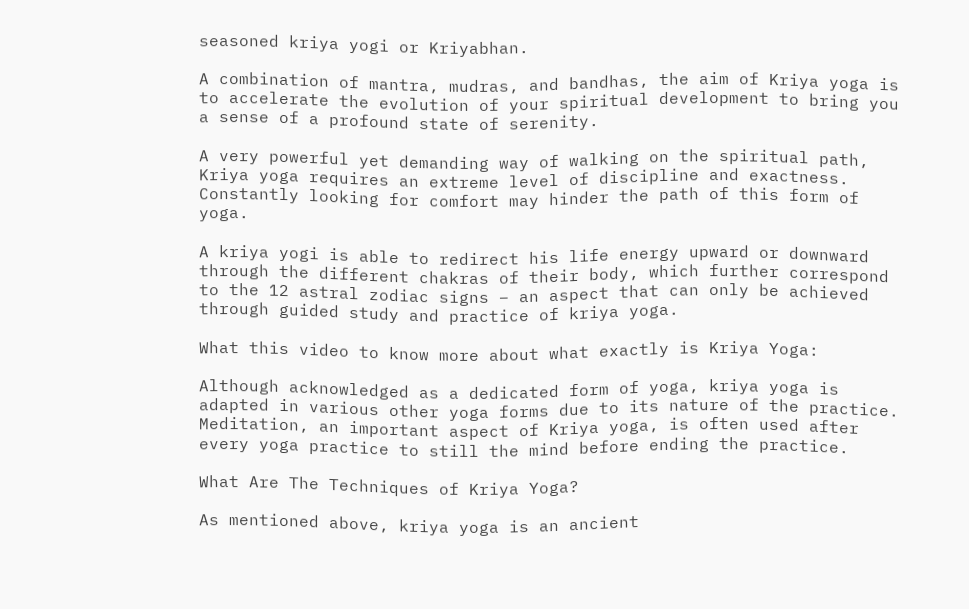seasoned kriya yogi or Kriyabhan.

A combination of mantra, mudras, and bandhas, the aim of Kriya yoga is to accelerate the evolution of your spiritual development to bring you a sense of a profound state of serenity.

A very powerful yet demanding way of walking on the spiritual path, Kriya yoga requires an extreme level of discipline and exactness. Constantly looking for comfort may hinder the path of this form of yoga.

A kriya yogi is able to redirect his life energy upward or downward through the different chakras of their body, which further correspond to the 12 astral zodiac signs – an aspect that can only be achieved through guided study and practice of kriya yoga.

What this video to know more about what exactly is Kriya Yoga:

Although acknowledged as a dedicated form of yoga, kriya yoga is adapted in various other yoga forms due to its nature of the practice. Meditation, an important aspect of Kriya yoga, is often used after every yoga practice to still the mind before ending the practice.

What Are The Techniques of Kriya Yoga?

As mentioned above, kriya yoga is an ancient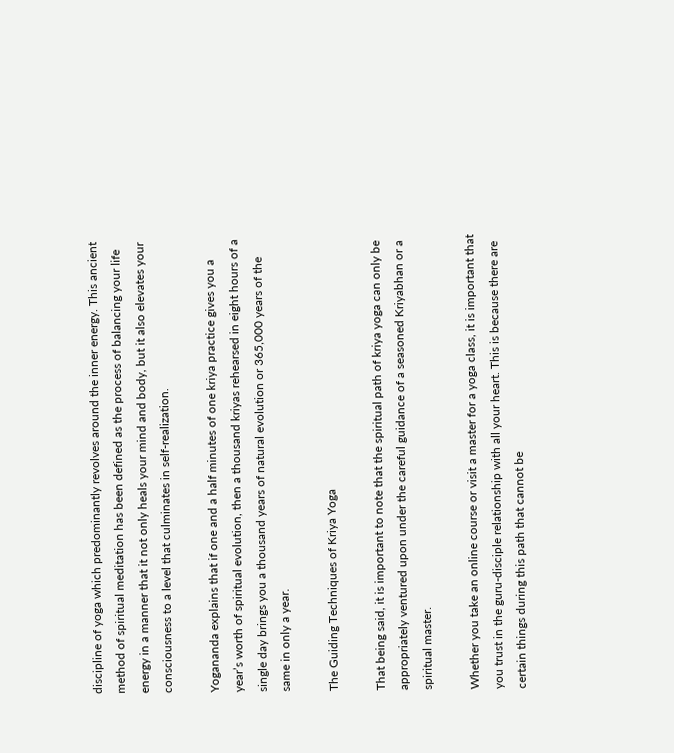discipline of yoga which predominantly revolves around the inner energy. This ancient method of spiritual meditation has been defined as the process of balancing your life energy in a manner that it not only heals your mind and body, but it also elevates your consciousness to a level that culminates in self-realization.

Yogananda explains that if one and a half minutes of one kriya practice gives you a year’s worth of spiritual evolution, then a thousand kriyas rehearsed in eight hours of a single day brings you a thousand years of natural evolution or 365,000 years of the same in only a year.

The Guiding Techniques of Kriya Yoga

That being said, it is important to note that the spiritual path of kriya yoga can only be appropriately ventured upon under the careful guidance of a seasoned Kriyabhan or a spiritual master.

Whether you take an online course or visit a master for a yoga class, it is important that you trust in the guru-disciple relationship with all your heart. This is because there are certain things during this path that cannot be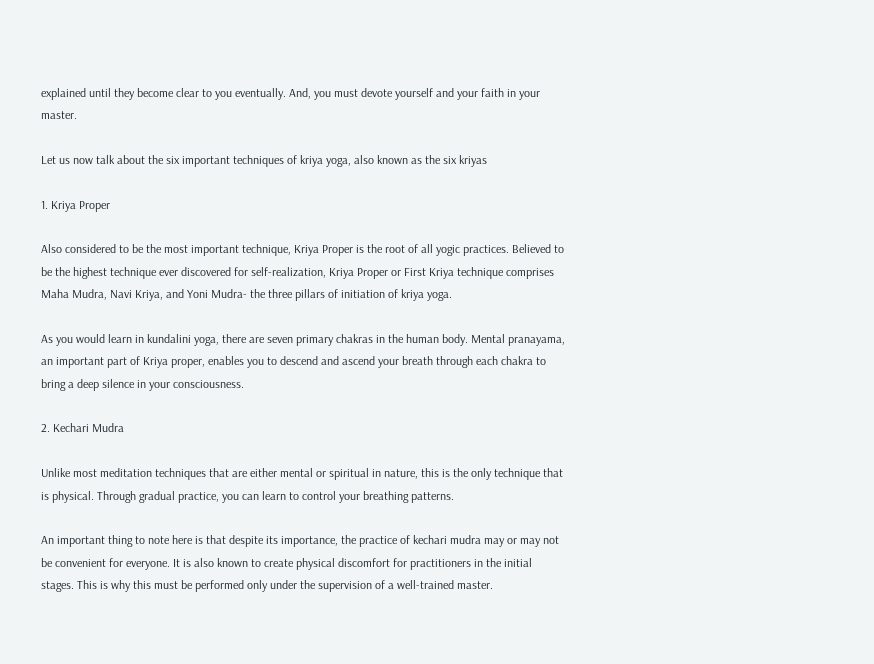explained until they become clear to you eventually. And, you must devote yourself and your faith in your master.

Let us now talk about the six important techniques of kriya yoga, also known as the six kriyas

1. Kriya Proper

Also considered to be the most important technique, Kriya Proper is the root of all yogic practices. Believed to be the highest technique ever discovered for self-realization, Kriya Proper or First Kriya technique comprises Maha Mudra, Navi Kriya, and Yoni Mudra- the three pillars of initiation of kriya yoga.

As you would learn in kundalini yoga, there are seven primary chakras in the human body. Mental pranayama, an important part of Kriya proper, enables you to descend and ascend your breath through each chakra to bring a deep silence in your consciousness.

2. Kechari Mudra

Unlike most meditation techniques that are either mental or spiritual in nature, this is the only technique that is physical. Through gradual practice, you can learn to control your breathing patterns.

An important thing to note here is that despite its importance, the practice of kechari mudra may or may not be convenient for everyone. It is also known to create physical discomfort for practitioners in the initial stages. This is why this must be performed only under the supervision of a well-trained master.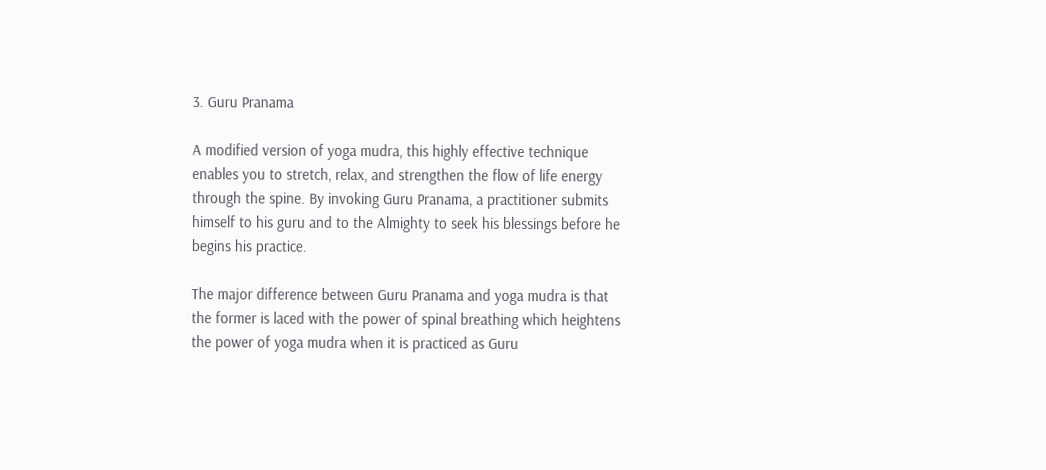3. Guru Pranama

A modified version of yoga mudra, this highly effective technique enables you to stretch, relax, and strengthen the flow of life energy through the spine. By invoking Guru Pranama, a practitioner submits himself to his guru and to the Almighty to seek his blessings before he begins his practice.

The major difference between Guru Pranama and yoga mudra is that the former is laced with the power of spinal breathing which heightens the power of yoga mudra when it is practiced as Guru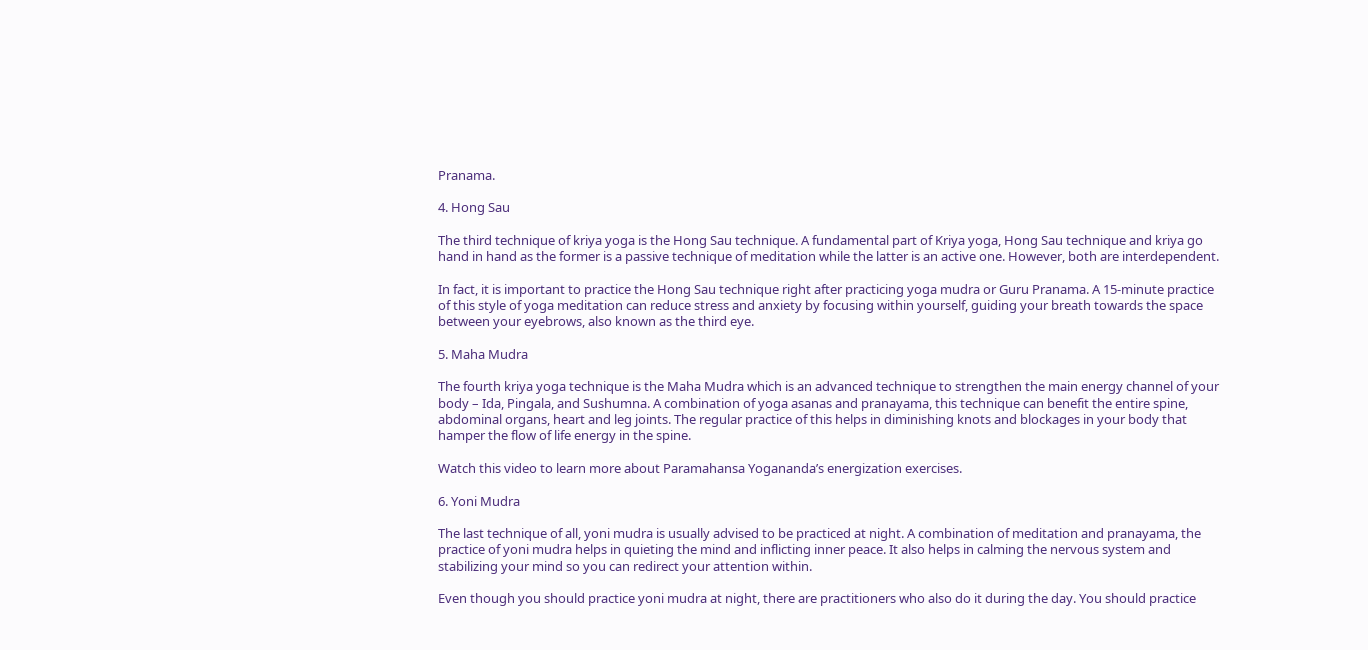Pranama.

4. Hong Sau

The third technique of kriya yoga is the Hong Sau technique. A fundamental part of Kriya yoga, Hong Sau technique and kriya go hand in hand as the former is a passive technique of meditation while the latter is an active one. However, both are interdependent.

In fact, it is important to practice the Hong Sau technique right after practicing yoga mudra or Guru Pranama. A 15-minute practice of this style of yoga meditation can reduce stress and anxiety by focusing within yourself, guiding your breath towards the space between your eyebrows, also known as the third eye.

5. Maha Mudra

The fourth kriya yoga technique is the Maha Mudra which is an advanced technique to strengthen the main energy channel of your body – Ida, Pingala, and Sushumna. A combination of yoga asanas and pranayama, this technique can benefit the entire spine, abdominal organs, heart and leg joints. The regular practice of this helps in diminishing knots and blockages in your body that hamper the flow of life energy in the spine.

Watch this video to learn more about Paramahansa Yogananda’s energization exercises.

6. Yoni Mudra

The last technique of all, yoni mudra is usually advised to be practiced at night. A combination of meditation and pranayama, the practice of yoni mudra helps in quieting the mind and inflicting inner peace. It also helps in calming the nervous system and stabilizing your mind so you can redirect your attention within.

Even though you should practice yoni mudra at night, there are practitioners who also do it during the day. You should practice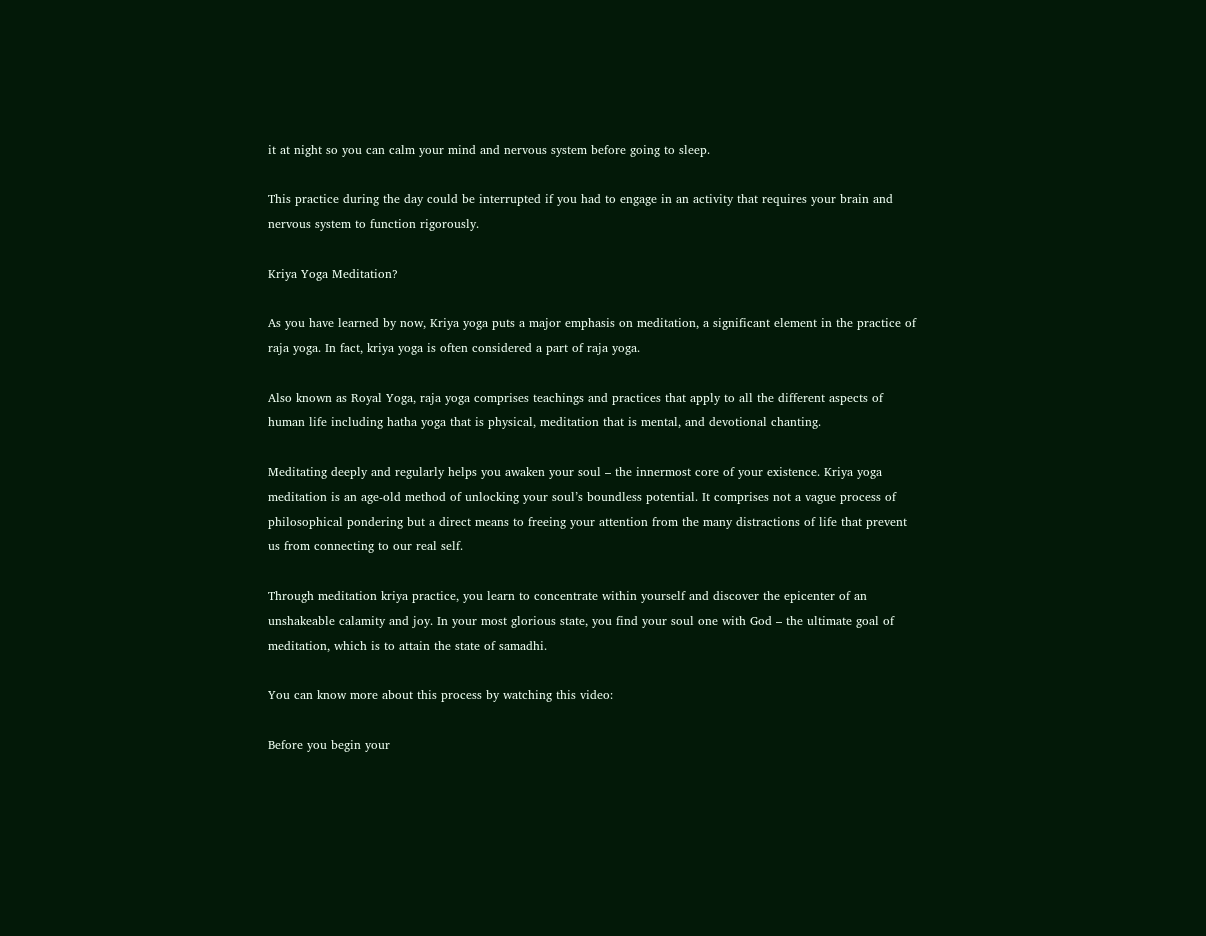it at night so you can calm your mind and nervous system before going to sleep.

This practice during the day could be interrupted if you had to engage in an activity that requires your brain and nervous system to function rigorously.

Kriya Yoga Meditation?

As you have learned by now, Kriya yoga puts a major emphasis on meditation, a significant element in the practice of raja yoga. In fact, kriya yoga is often considered a part of raja yoga.

Also known as Royal Yoga, raja yoga comprises teachings and practices that apply to all the different aspects of human life including hatha yoga that is physical, meditation that is mental, and devotional chanting.

Meditating deeply and regularly helps you awaken your soul – the innermost core of your existence. Kriya yoga meditation is an age-old method of unlocking your soul’s boundless potential. It comprises not a vague process of philosophical pondering but a direct means to freeing your attention from the many distractions of life that prevent us from connecting to our real self.

Through meditation kriya practice, you learn to concentrate within yourself and discover the epicenter of an unshakeable calamity and joy. In your most glorious state, you find your soul one with God – the ultimate goal of meditation, which is to attain the state of samadhi.

You can know more about this process by watching this video:

Before you begin your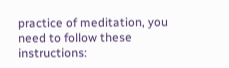practice of meditation, you need to follow these instructions: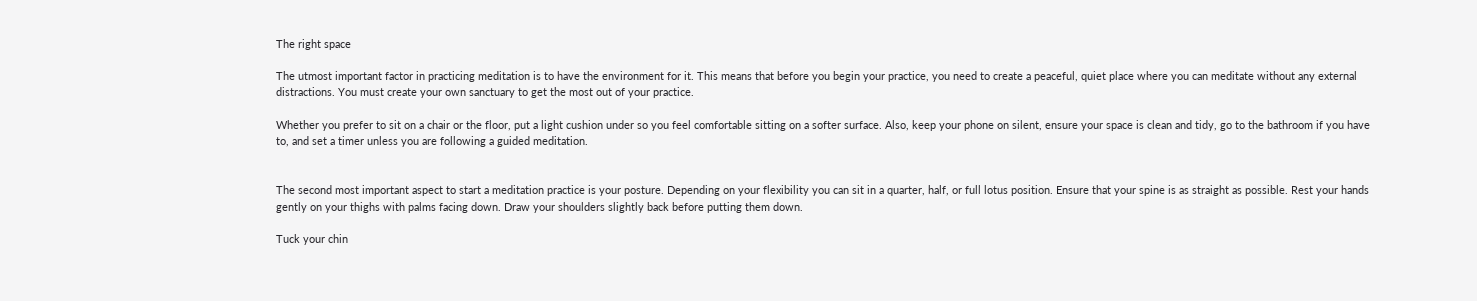The right space

The utmost important factor in practicing meditation is to have the environment for it. This means that before you begin your practice, you need to create a peaceful, quiet place where you can meditate without any external distractions. You must create your own sanctuary to get the most out of your practice.

Whether you prefer to sit on a chair or the floor, put a light cushion under so you feel comfortable sitting on a softer surface. Also, keep your phone on silent, ensure your space is clean and tidy, go to the bathroom if you have to, and set a timer unless you are following a guided meditation.


The second most important aspect to start a meditation practice is your posture. Depending on your flexibility you can sit in a quarter, half, or full lotus position. Ensure that your spine is as straight as possible. Rest your hands gently on your thighs with palms facing down. Draw your shoulders slightly back before putting them down.

Tuck your chin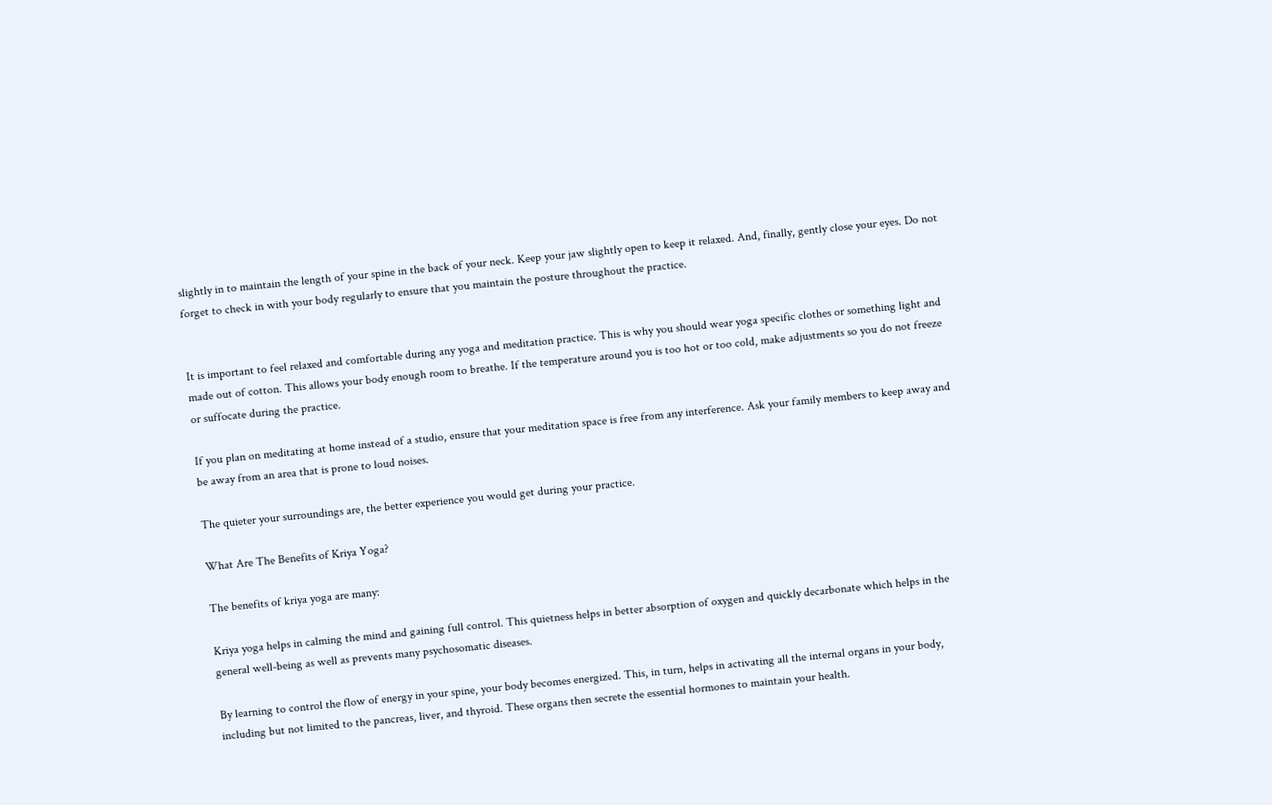slightly in to maintain the length of your spine in the back of your neck. Keep your jaw slightly open to keep it relaxed. And, finally, gently close your eyes. Do not forget to check in with your body regularly to ensure that you maintain the posture throughout the practice.


It is important to feel relaxed and comfortable during any yoga and meditation practice. This is why you should wear yoga specific clothes or something light and made out of cotton. This allows your body enough room to breathe. If the temperature around you is too hot or too cold, make adjustments so you do not freeze or suffocate during the practice.

If you plan on meditating at home instead of a studio, ensure that your meditation space is free from any interference. Ask your family members to keep away and be away from an area that is prone to loud noises.

The quieter your surroundings are, the better experience you would get during your practice.

What Are The Benefits of Kriya Yoga?

The benefits of kriya yoga are many:

Kriya yoga helps in calming the mind and gaining full control. This quietness helps in better absorption of oxygen and quickly decarbonate which helps in the general well-being as well as prevents many psychosomatic diseases.

By learning to control the flow of energy in your spine, your body becomes energized. This, in turn, helps in activating all the internal organs in your body, including but not limited to the pancreas, liver, and thyroid. These organs then secrete the essential hormones to maintain your health.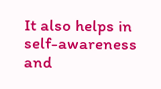It also helps in self-awareness and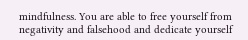mindfulness. You are able to free yourself from negativity and falsehood and dedicate yourself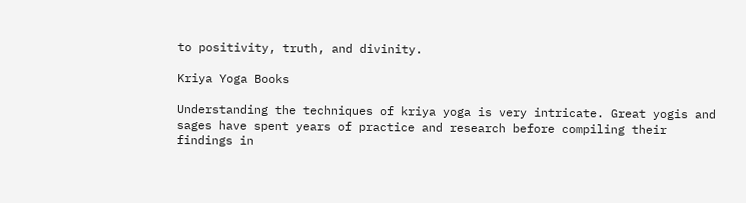to positivity, truth, and divinity.

Kriya Yoga Books

Understanding the techniques of kriya yoga is very intricate. Great yogis and sages have spent years of practice and research before compiling their findings in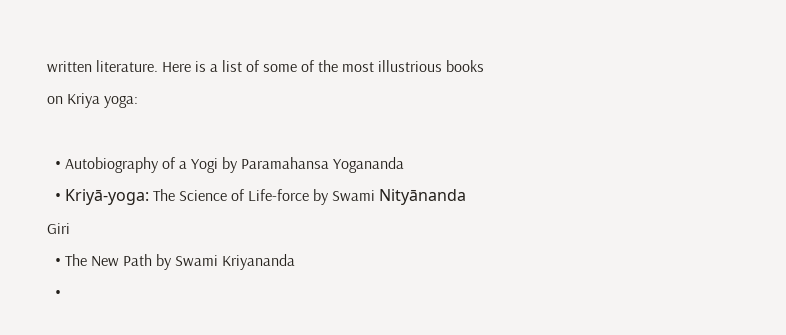written literature. Here is a list of some of the most illustrious books on Kriya yoga:

  • Autobiography of a Yogi by Paramahansa Yogananda
  • Kriyā-yoga: The Science of Life-force by Swami Nityānanda Giri
  • The New Path by Swami Kriyananda
  •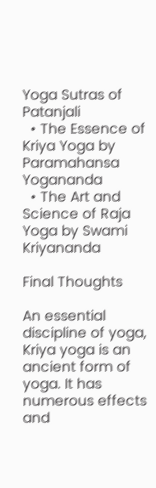Yoga Sutras of Patanjali
  • The Essence of Kriya Yoga by Paramahansa Yogananda
  • The Art and Science of Raja Yoga by Swami Kriyananda

Final Thoughts

An essential discipline of yoga, Kriya yoga is an ancient form of yoga. It has numerous effects and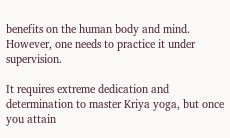benefits on the human body and mind. However, one needs to practice it under supervision.

It requires extreme dedication and determination to master Kriya yoga, but once you attain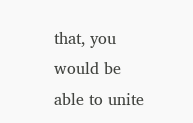that, you would be able to unite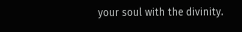your soul with the divinity.